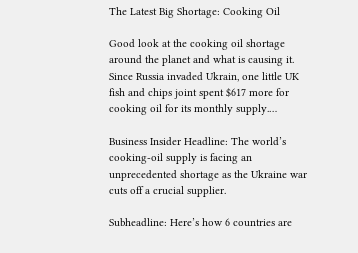The Latest Big Shortage: Cooking Oil

Good look at the cooking oil shortage around the planet and what is causing it. Since Russia invaded Ukrain, one little UK fish and chips joint spent $617 more for cooking oil for its monthly supply.…

Business Insider Headline: The world’s cooking-oil supply is facing an unprecedented shortage as the Ukraine war cuts off a crucial supplier.

Subheadline: Here’s how 6 countries are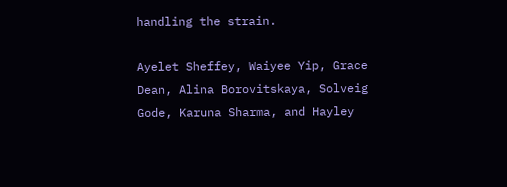handling the strain.

Ayelet Sheffey, Waiyee Yip, Grace Dean, Alina Borovitskaya, Solveig Gode, Karuna Sharma, and Hayley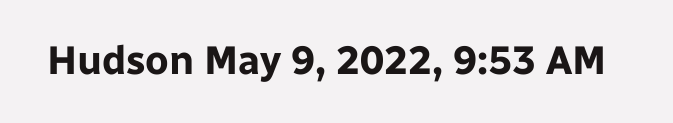Hudson May 9, 2022, 9:53 AM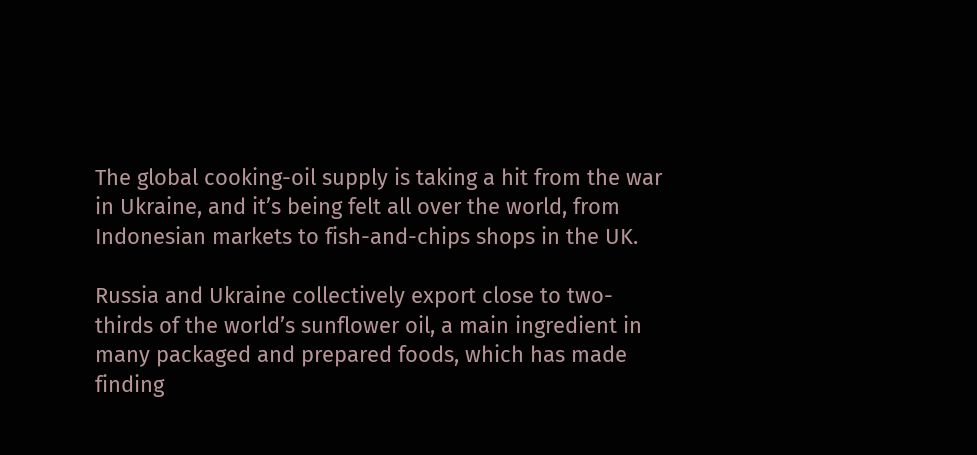The global cooking-oil supply is taking a hit from the war in Ukraine, and it’s being felt all over the world, from Indonesian markets to fish-and-chips shops in the UK.

Russia and Ukraine collectively export close to two-thirds of the world’s sunflower oil, a main ingredient in many packaged and prepared foods, which has made finding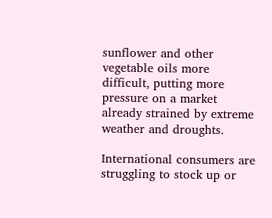sunflower and other vegetable oils more difficult, putting more pressure on a market already strained by extreme weather and droughts.

International consumers are struggling to stock up or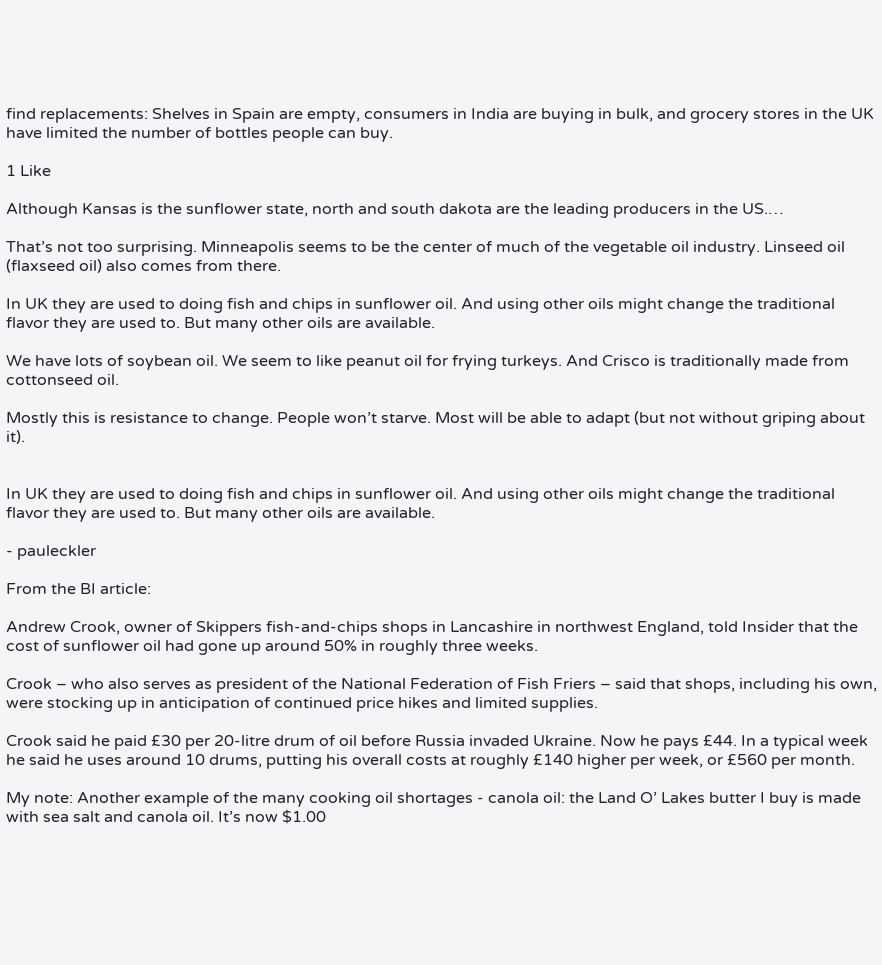find replacements: Shelves in Spain are empty, consumers in India are buying in bulk, and grocery stores in the UK have limited the number of bottles people can buy.

1 Like

Although Kansas is the sunflower state, north and south dakota are the leading producers in the US.…

That’s not too surprising. Minneapolis seems to be the center of much of the vegetable oil industry. Linseed oil (flaxseed oil) also comes from there.

In UK they are used to doing fish and chips in sunflower oil. And using other oils might change the traditional flavor they are used to. But many other oils are available.

We have lots of soybean oil. We seem to like peanut oil for frying turkeys. And Crisco is traditionally made from cottonseed oil.

Mostly this is resistance to change. People won’t starve. Most will be able to adapt (but not without griping about it).


In UK they are used to doing fish and chips in sunflower oil. And using other oils might change the traditional flavor they are used to. But many other oils are available.

- pauleckler

From the BI article:

Andrew Crook, owner of Skippers fish-and-chips shops in Lancashire in northwest England, told Insider that the cost of sunflower oil had gone up around 50% in roughly three weeks.

Crook – who also serves as president of the National Federation of Fish Friers – said that shops, including his own, were stocking up in anticipation of continued price hikes and limited supplies.

Crook said he paid £30 per 20-litre drum of oil before Russia invaded Ukraine. Now he pays £44. In a typical week he said he uses around 10 drums, putting his overall costs at roughly £140 higher per week, or £560 per month.

My note: Another example of the many cooking oil shortages - canola oil: the Land O’ Lakes butter I buy is made with sea salt and canola oil. It’s now $1.00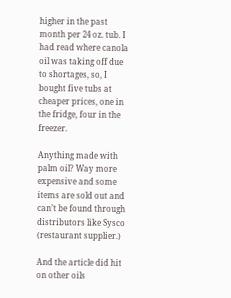higher in the past month per 24 oz. tub. I had read where canola oil was taking off due to shortages, so, I bought five tubs at cheaper prices, one in the fridge, four in the freezer.

Anything made with palm oil? Way more expensive and some items are sold out and can’t be found through distributors like Sysco (restaurant supplier.)

And the article did hit on other oils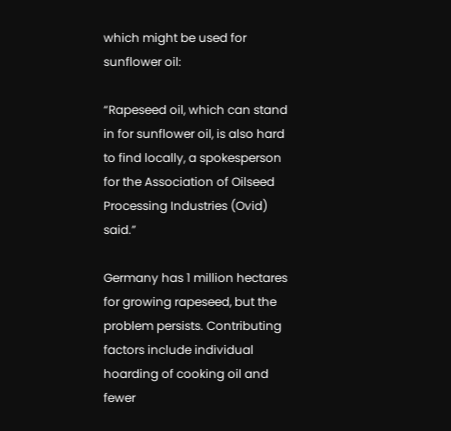which might be used for sunflower oil:

“Rapeseed oil, which can stand in for sunflower oil, is also hard to find locally, a spokesperson for the Association of Oilseed Processing Industries (Ovid) said.”

Germany has 1 million hectares for growing rapeseed, but the problem persists. Contributing factors include individual hoarding of cooking oil and fewer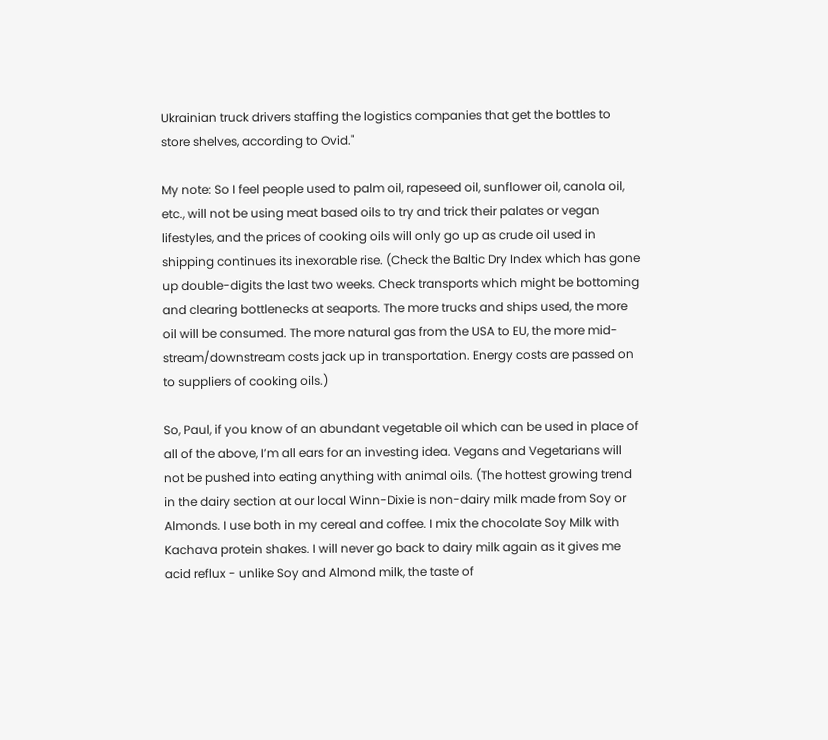Ukrainian truck drivers staffing the logistics companies that get the bottles to store shelves, according to Ovid."

My note: So I feel people used to palm oil, rapeseed oil, sunflower oil, canola oil, etc., will not be using meat based oils to try and trick their palates or vegan lifestyles, and the prices of cooking oils will only go up as crude oil used in shipping continues its inexorable rise. (Check the Baltic Dry Index which has gone up double-digits the last two weeks. Check transports which might be bottoming and clearing bottlenecks at seaports. The more trucks and ships used, the more oil will be consumed. The more natural gas from the USA to EU, the more mid-stream/downstream costs jack up in transportation. Energy costs are passed on to suppliers of cooking oils.)

So, Paul, if you know of an abundant vegetable oil which can be used in place of all of the above, I’m all ears for an investing idea. Vegans and Vegetarians will not be pushed into eating anything with animal oils. (The hottest growing trend in the dairy section at our local Winn-Dixie is non-dairy milk made from Soy or Almonds. I use both in my cereal and coffee. I mix the chocolate Soy Milk with Kachava protein shakes. I will never go back to dairy milk again as it gives me acid reflux - unlike Soy and Almond milk, the taste of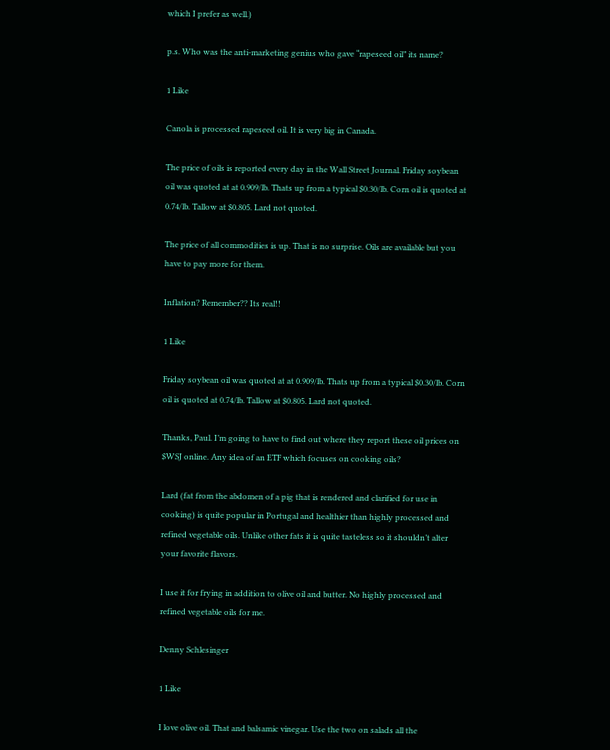which I prefer as well.)

p.s. Who was the anti-marketing genius who gave “rapeseed oil” its name?

1 Like

Canola is processed rapeseed oil. It is very big in Canada.

The price of oils is reported every day in the Wall Street Journal. Friday soybean oil was quoted at at 0.909/lb. Thats up from a typical $0.30/lb. Corn oil is quoted at 0.74/lb. Tallow at $0.805. Lard not quoted.

The price of all commodities is up. That is no surprise. Oils are available but you have to pay more for them.

Inflation? Remember?? Its real!!

1 Like

Friday soybean oil was quoted at at 0.909/lb. Thats up from a typical $0.30/lb. Corn oil is quoted at 0.74/lb. Tallow at $0.805. Lard not quoted.

Thanks, Paul. I’m going to have to find out where they report these oil prices on $WSJ online. Any idea of an ETF which focuses on cooking oils?

Lard (fat from the abdomen of a pig that is rendered and clarified for use in cooking) is quite popular in Portugal and healthier than highly processed and refined vegetable oils. Unlike other fats it is quite tasteless so it shouldn’t alter your favorite flavors.

I use it for frying in addition to olive oil and butter. No highly processed and refined vegetable oils for me.

Denny Schlesinger

1 Like

I love olive oil. That and balsamic vinegar. Use the two on salads all the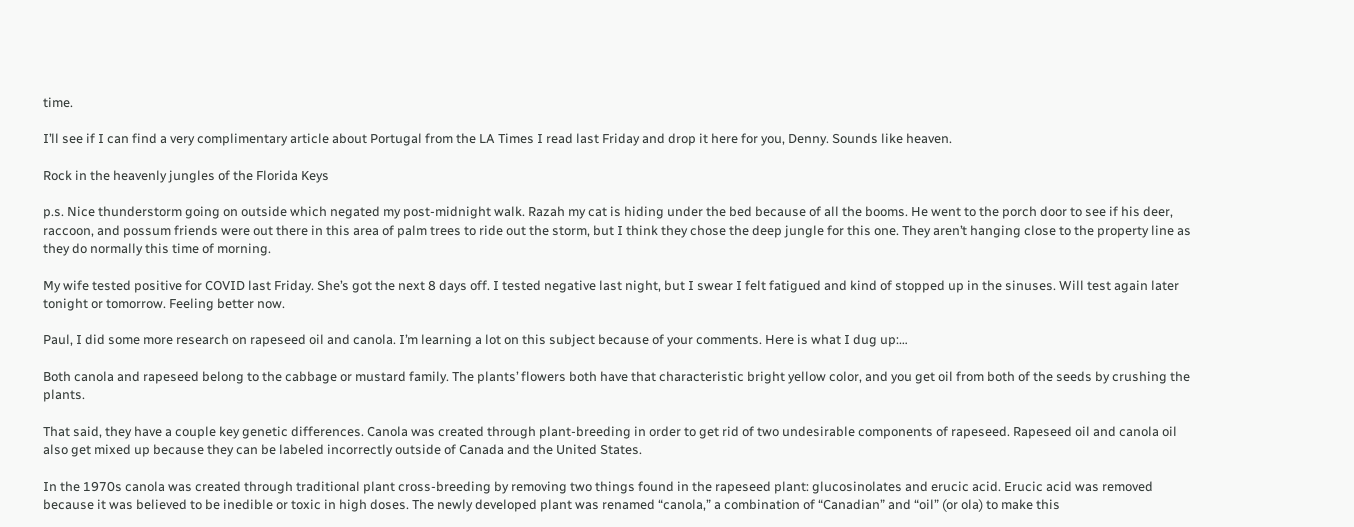time.

I’ll see if I can find a very complimentary article about Portugal from the LA Times I read last Friday and drop it here for you, Denny. Sounds like heaven.

Rock in the heavenly jungles of the Florida Keys

p.s. Nice thunderstorm going on outside which negated my post-midnight walk. Razah my cat is hiding under the bed because of all the booms. He went to the porch door to see if his deer, raccoon, and possum friends were out there in this area of palm trees to ride out the storm, but I think they chose the deep jungle for this one. They aren’t hanging close to the property line as they do normally this time of morning.

My wife tested positive for COVID last Friday. She’s got the next 8 days off. I tested negative last night, but I swear I felt fatigued and kind of stopped up in the sinuses. Will test again later tonight or tomorrow. Feeling better now.

Paul, I did some more research on rapeseed oil and canola. I’m learning a lot on this subject because of your comments. Here is what I dug up:…

Both canola and rapeseed belong to the cabbage or mustard family. The plants’ flowers both have that characteristic bright yellow color, and you get oil from both of the seeds by crushing the plants.

That said, they have a couple key genetic differences. Canola was created through plant-breeding in order to get rid of two undesirable components of rapeseed. Rapeseed oil and canola oil also get mixed up because they can be labeled incorrectly outside of Canada and the United States.

In the 1970s canola was created through traditional plant cross-breeding by removing two things found in the rapeseed plant: glucosinolates and erucic acid. Erucic acid was removed because it was believed to be inedible or toxic in high doses. The newly developed plant was renamed “canola,” a combination of “Canadian” and “oil” (or ola) to make this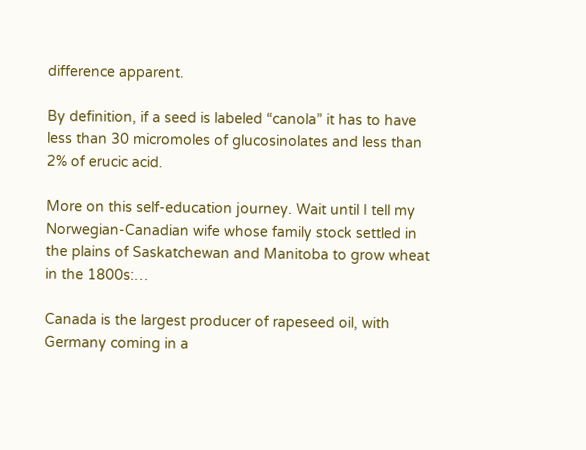difference apparent.

By definition, if a seed is labeled “canola” it has to have less than 30 micromoles of glucosinolates and less than 2% of erucic acid.

More on this self-education journey. Wait until I tell my Norwegian-Canadian wife whose family stock settled in the plains of Saskatchewan and Manitoba to grow wheat in the 1800s:…

Canada is the largest producer of rapeseed oil, with Germany coming in a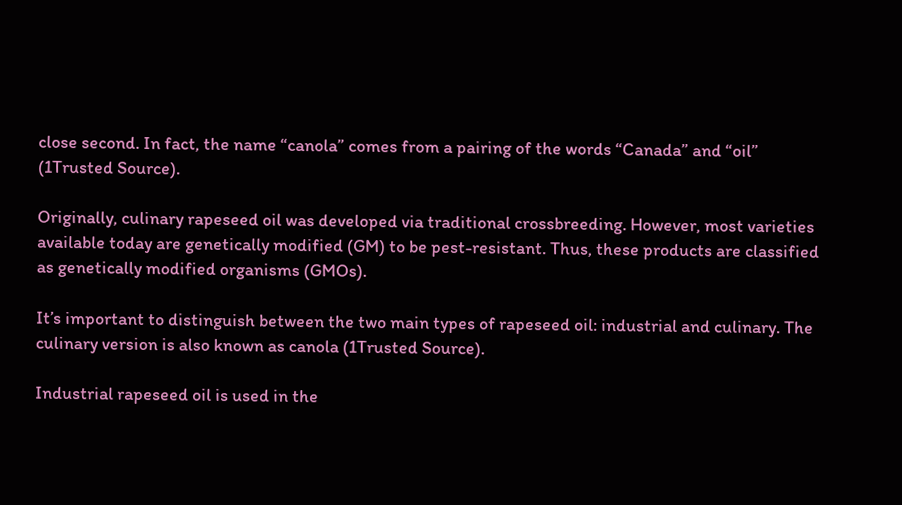close second. In fact, the name “canola” comes from a pairing of the words “Canada” and “oil” (1Trusted Source).

Originally, culinary rapeseed oil was developed via traditional crossbreeding. However, most varieties available today are genetically modified (GM) to be pest-resistant. Thus, these products are classified as genetically modified organisms (GMOs).

It’s important to distinguish between the two main types of rapeseed oil: industrial and culinary. The culinary version is also known as canola (1Trusted Source).

Industrial rapeseed oil is used in the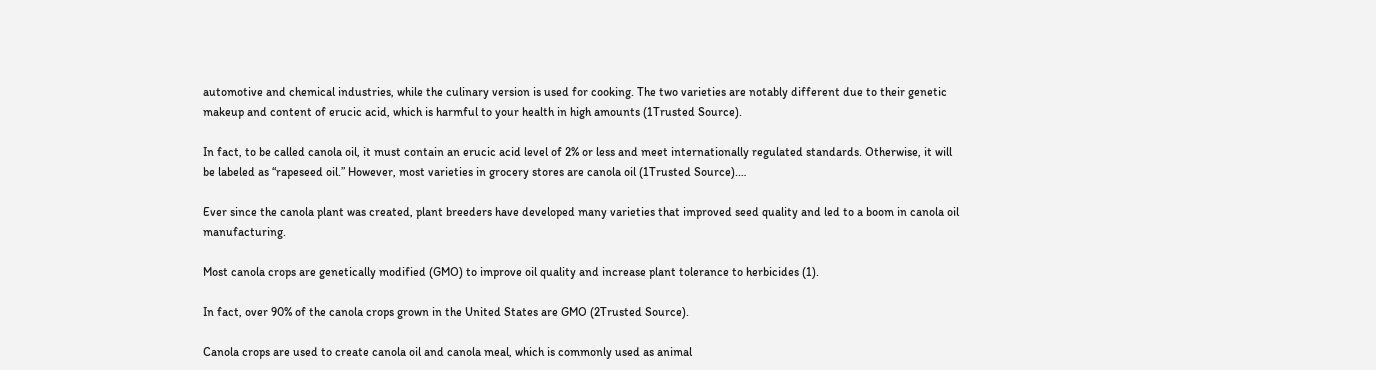automotive and chemical industries, while the culinary version is used for cooking. The two varieties are notably different due to their genetic makeup and content of erucic acid, which is harmful to your health in high amounts (1Trusted Source).

In fact, to be called canola oil, it must contain an erucic acid level of 2% or less and meet internationally regulated standards. Otherwise, it will be labeled as “rapeseed oil.” However, most varieties in grocery stores are canola oil (1Trusted Source).…

Ever since the canola plant was created, plant breeders have developed many varieties that improved seed quality and led to a boom in canola oil manufacturing.

Most canola crops are genetically modified (GMO) to improve oil quality and increase plant tolerance to herbicides (1).

In fact, over 90% of the canola crops grown in the United States are GMO (2Trusted Source).

Canola crops are used to create canola oil and canola meal, which is commonly used as animal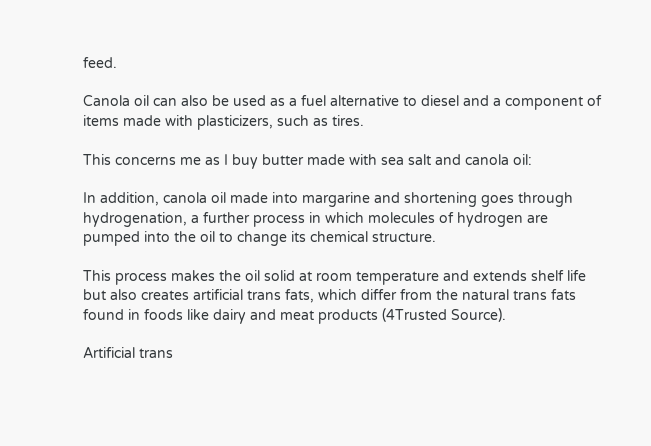feed.

Canola oil can also be used as a fuel alternative to diesel and a component of items made with plasticizers, such as tires.

This concerns me as I buy butter made with sea salt and canola oil:

In addition, canola oil made into margarine and shortening goes through hydrogenation, a further process in which molecules of hydrogen are pumped into the oil to change its chemical structure.

This process makes the oil solid at room temperature and extends shelf life but also creates artificial trans fats, which differ from the natural trans fats found in foods like dairy and meat products (4Trusted Source).

Artificial trans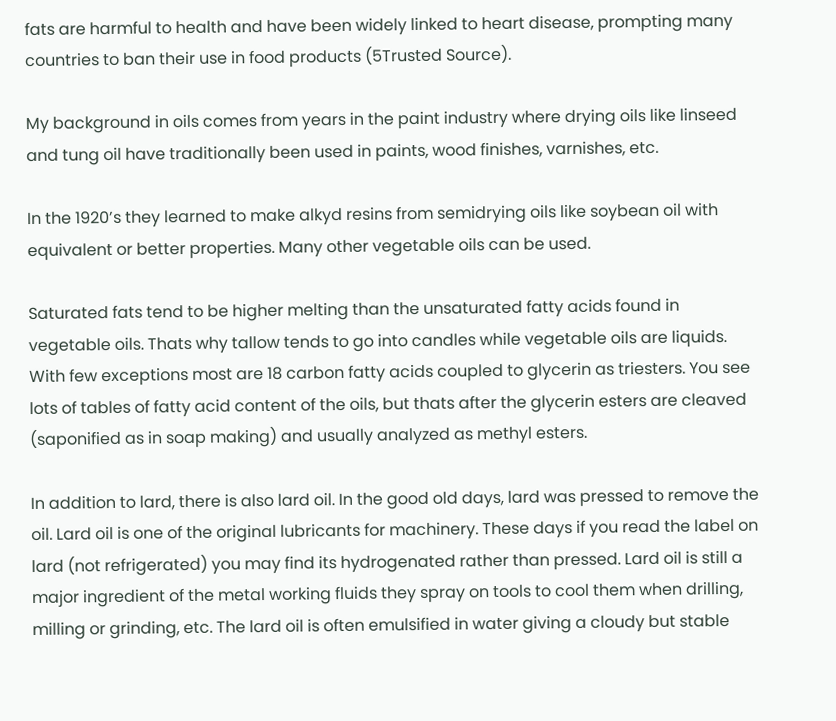fats are harmful to health and have been widely linked to heart disease, prompting many countries to ban their use in food products (5Trusted Source).

My background in oils comes from years in the paint industry where drying oils like linseed and tung oil have traditionally been used in paints, wood finishes, varnishes, etc.

In the 1920’s they learned to make alkyd resins from semidrying oils like soybean oil with equivalent or better properties. Many other vegetable oils can be used.

Saturated fats tend to be higher melting than the unsaturated fatty acids found in vegetable oils. Thats why tallow tends to go into candles while vegetable oils are liquids. With few exceptions most are 18 carbon fatty acids coupled to glycerin as triesters. You see lots of tables of fatty acid content of the oils, but thats after the glycerin esters are cleaved (saponified as in soap making) and usually analyzed as methyl esters.

In addition to lard, there is also lard oil. In the good old days, lard was pressed to remove the oil. Lard oil is one of the original lubricants for machinery. These days if you read the label on lard (not refrigerated) you may find its hydrogenated rather than pressed. Lard oil is still a major ingredient of the metal working fluids they spray on tools to cool them when drilling, milling or grinding, etc. The lard oil is often emulsified in water giving a cloudy but stable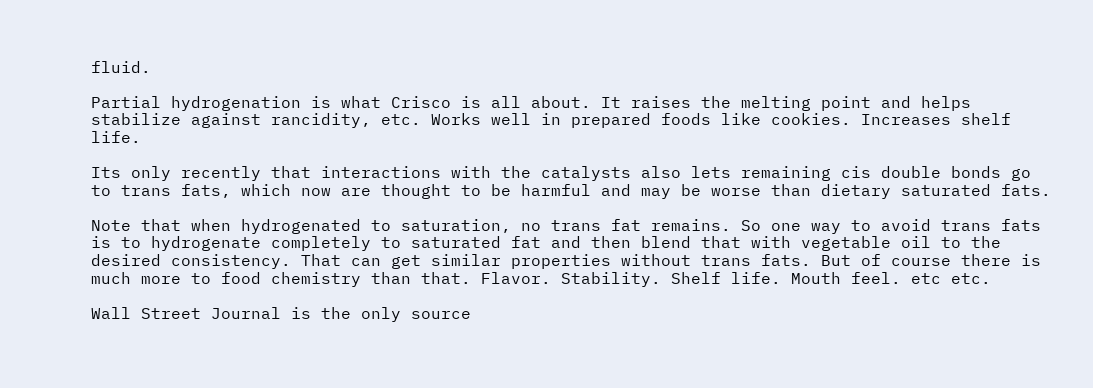fluid.

Partial hydrogenation is what Crisco is all about. It raises the melting point and helps stabilize against rancidity, etc. Works well in prepared foods like cookies. Increases shelf life.

Its only recently that interactions with the catalysts also lets remaining cis double bonds go to trans fats, which now are thought to be harmful and may be worse than dietary saturated fats.

Note that when hydrogenated to saturation, no trans fat remains. So one way to avoid trans fats is to hydrogenate completely to saturated fat and then blend that with vegetable oil to the desired consistency. That can get similar properties without trans fats. But of course there is much more to food chemistry than that. Flavor. Stability. Shelf life. Mouth feel. etc etc.

Wall Street Journal is the only source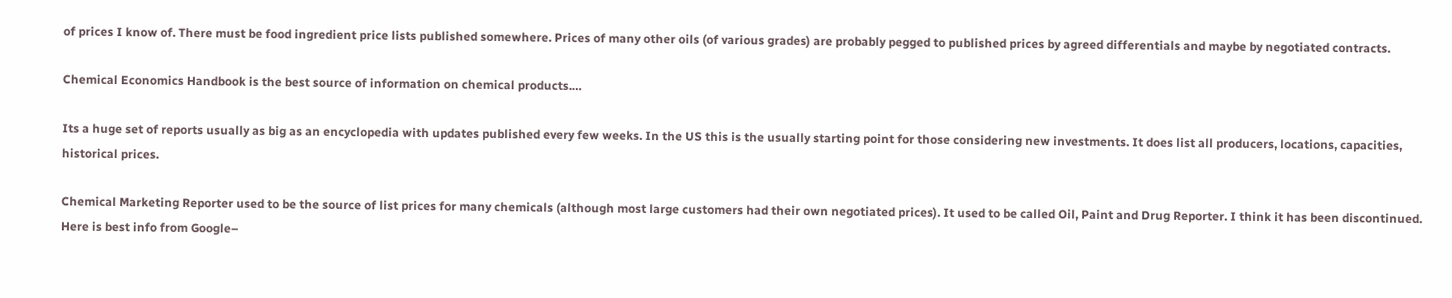of prices I know of. There must be food ingredient price lists published somewhere. Prices of many other oils (of various grades) are probably pegged to published prices by agreed differentials and maybe by negotiated contracts.

Chemical Economics Handbook is the best source of information on chemical products.…

Its a huge set of reports usually as big as an encyclopedia with updates published every few weeks. In the US this is the usually starting point for those considering new investments. It does list all producers, locations, capacities, historical prices.

Chemical Marketing Reporter used to be the source of list prices for many chemicals (although most large customers had their own negotiated prices). It used to be called Oil, Paint and Drug Reporter. I think it has been discontinued. Here is best info from Google–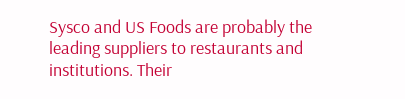Sysco and US Foods are probably the leading suppliers to restaurants and institutions. Their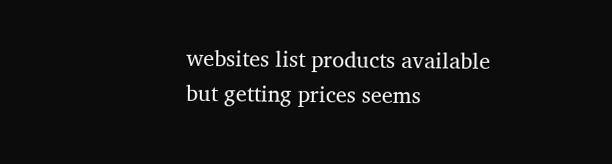websites list products available but getting prices seems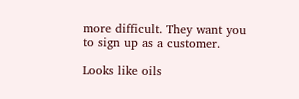more difficult. They want you to sign up as a customer.

Looks like oils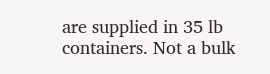are supplied in 35 lb containers. Not a bulk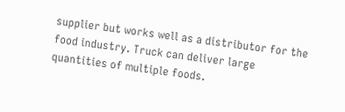supplier but works well as a distributor for the food industry. Truck can deliver large quantities of multiple foods.